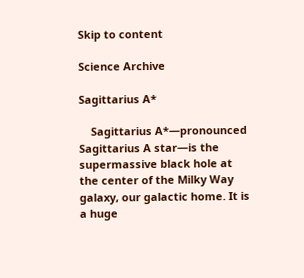Skip to content

Science Archive

Sagittarius A*

    Sagittarius A*—pronounced Sagittarius A star—is the supermassive black hole at the center of the Milky Way galaxy, our galactic home. It is a huge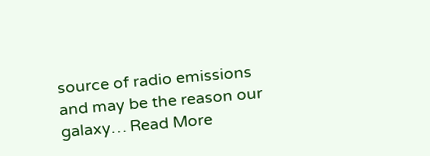source of radio emissions and may be the reason our galaxy… Read More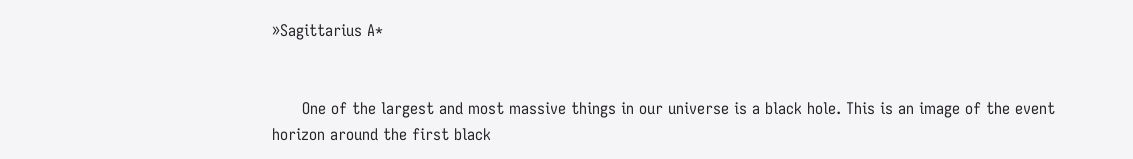»Sagittarius A*


      One of the largest and most massive things in our universe is a black hole. This is an image of the event horizon around the first black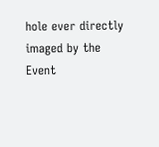hole ever directly imaged by the Event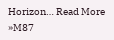Horizon… Read More »M87